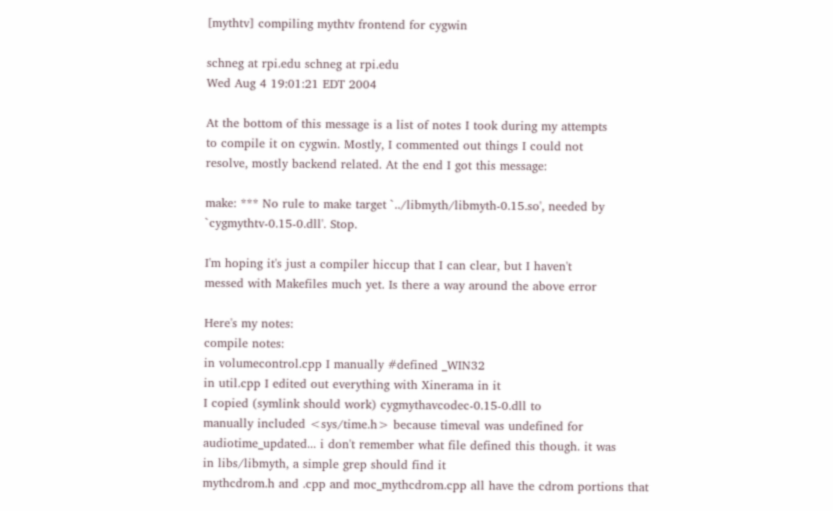[mythtv] compiling mythtv frontend for cygwin

schneg at rpi.edu schneg at rpi.edu
Wed Aug 4 19:01:21 EDT 2004

At the bottom of this message is a list of notes I took during my attempts
to compile it on cygwin. Mostly, I commented out things I could not
resolve, mostly backend related. At the end I got this message:

make: *** No rule to make target `../libmyth/libmyth-0.15.so', needed by
`cygmythtv-0.15-0.dll'. Stop.

I'm hoping it's just a compiler hiccup that I can clear, but I haven't
messed with Makefiles much yet. Is there a way around the above error

Here's my notes:
compile notes:
in volumecontrol.cpp I manually #defined _WIN32
in util.cpp I edited out everything with Xinerama in it
I copied (symlink should work) cygmythavcodec-0.15-0.dll to
manually included <sys/time.h> because timeval was undefined for
audiotime_updated... i don't remember what file defined this though. it was
in libs/libmyth, a simple grep should find it
mythcdrom.h and .cpp and moc_mythcdrom.cpp all have the cdrom portions that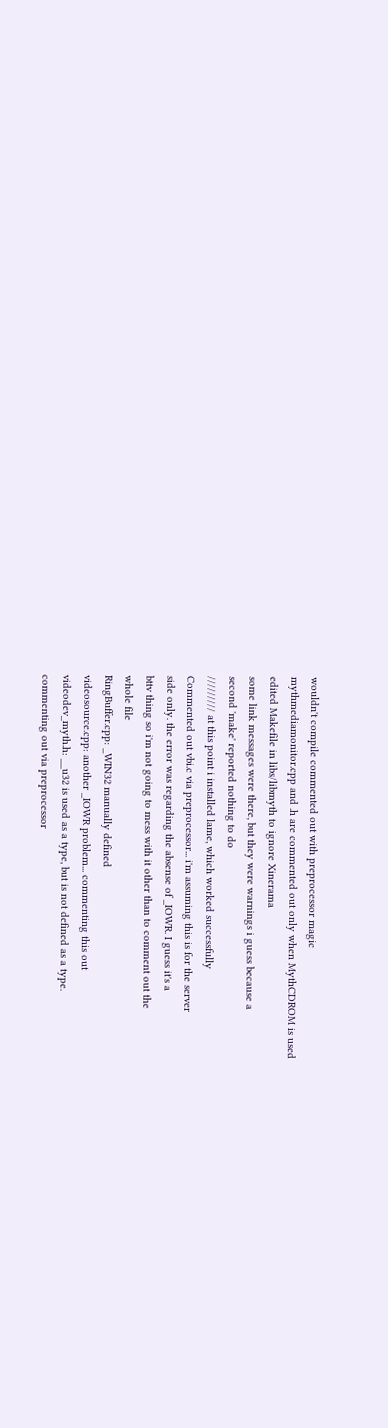wouldn't compile commented out with preprocessor magic
mythmediamonitor.cpp and .h are commented out only when MythCDROM is used
edited Makefile in libs/libmyth to ignore Xinerama
some link messages were there, but they were warnings i guess because a
second 'make' reported nothing to do
///////// at this point i installed lame, which worked successfully
Commented out vbi.c via preprocessor... i'm assuming this is for the server
side only. the error was regarding the absense of _IOWR. I guess it's a
bttv thing so i'm not going to mess with it other than to comment out the
whole file
RingBuffer.cpp: _WIN32 manually defined
videosource.cpp: another _IOWR problem... commenting this out
videodev_myth.h: __u32 is used as a type, but is not defined as a type.
commenting out via preprocessor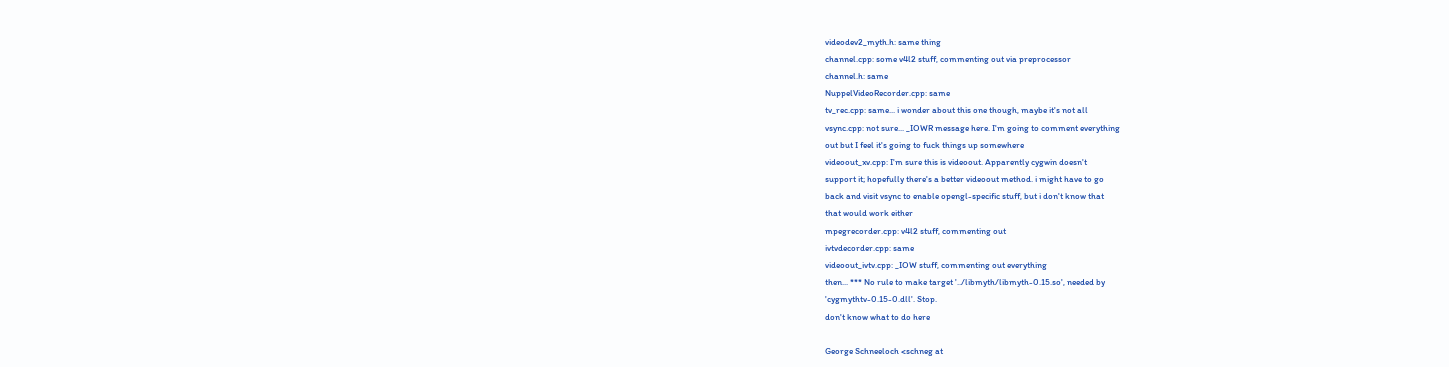videodev2_myth.h: same thing
channel.cpp: some v4l2 stuff, commenting out via preprocessor
channel.h: same
NuppelVideoRecorder.cpp: same
tv_rec.cpp: same... i wonder about this one though, maybe it's not all
vsync.cpp: not sure... _IOWR message here. I'm going to comment everything
out but I feel it's going to fuck things up somewhere
videoout_xv.cpp: I'm sure this is videoout. Apparently cygwin doesn't
support it; hopefully there's a better videoout method. i might have to go
back and visit vsync to enable opengl-specific stuff, but i don't know that
that would work either
mpegrecorder.cpp: v4l2 stuff, commenting out
ivtvdecorder.cpp: same
videoout_ivtv.cpp: _IOW stuff, commenting out everything
then... *** No rule to make target '../libmyth/libmyth-0.15.so', needed by
'cygmythtv-0.15-0.dll'. Stop.
don't know what to do here

George Schneeloch <schneg at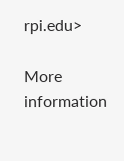rpi.edu>

More information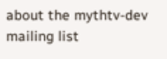about the mythtv-dev mailing list